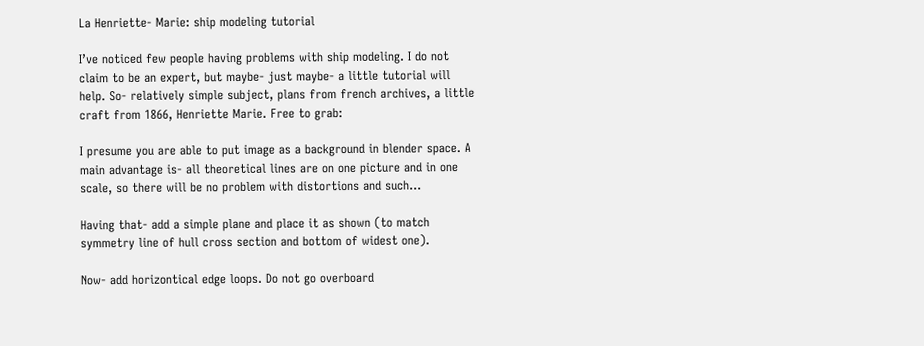La Henriette- Marie: ship modeling tutorial

I’ve noticed few people having problems with ship modeling. I do not claim to be an expert, but maybe- just maybe- a little tutorial will help. So- relatively simple subject, plans from french archives, a little craft from 1866, Henriette Marie. Free to grab:

I presume you are able to put image as a background in blender space. A main advantage is- all theoretical lines are on one picture and in one scale, so there will be no problem with distortions and such…

Having that- add a simple plane and place it as shown (to match symmetry line of hull cross section and bottom of widest one).

Now- add horizontical edge loops. Do not go overboard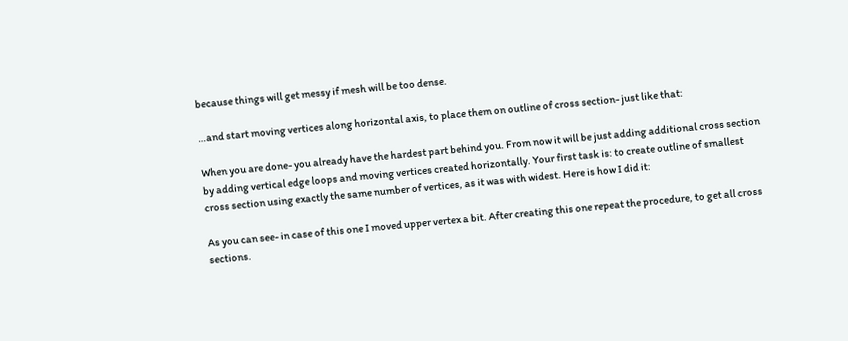because things will get messy if mesh will be too dense.

…and start moving vertices along horizontal axis, to place them on outline of cross section- just like that:

When you are done- you already have the hardest part behind you. From now it will be just adding additional cross section by adding vertical edge loops and moving vertices created horizontally. Your first task is: to create outline of smallest cross section using exactly the same number of vertices, as it was with widest. Here is how I did it:

As you can see- in case of this one I moved upper vertex a bit. After creating this one repeat the procedure, to get all cross sections.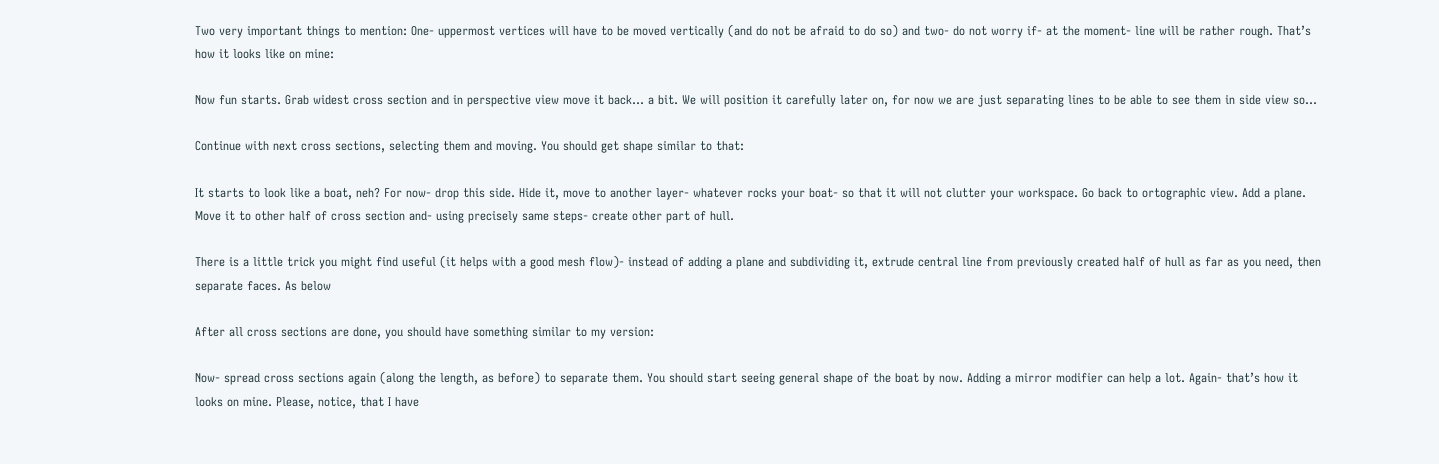Two very important things to mention: One- uppermost vertices will have to be moved vertically (and do not be afraid to do so) and two- do not worry if- at the moment- line will be rather rough. That’s how it looks like on mine:

Now fun starts. Grab widest cross section and in perspective view move it back… a bit. We will position it carefully later on, for now we are just separating lines to be able to see them in side view so…

Continue with next cross sections, selecting them and moving. You should get shape similar to that:

It starts to look like a boat, neh? For now- drop this side. Hide it, move to another layer- whatever rocks your boat- so that it will not clutter your workspace. Go back to ortographic view. Add a plane. Move it to other half of cross section and- using precisely same steps- create other part of hull.

There is a little trick you might find useful (it helps with a good mesh flow)- instead of adding a plane and subdividing it, extrude central line from previously created half of hull as far as you need, then separate faces. As below

After all cross sections are done, you should have something similar to my version:

Now- spread cross sections again (along the length, as before) to separate them. You should start seeing general shape of the boat by now. Adding a mirror modifier can help a lot. Again- that’s how it looks on mine. Please, notice, that I have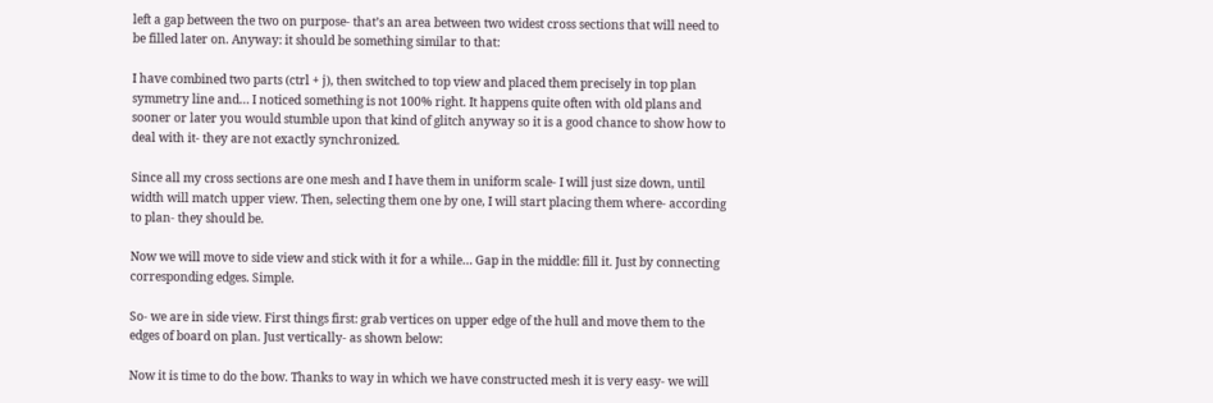left a gap between the two on purpose- that’s an area between two widest cross sections that will need to be filled later on. Anyway: it should be something similar to that:

I have combined two parts (ctrl + j), then switched to top view and placed them precisely in top plan symmetry line and… I noticed something is not 100% right. It happens quite often with old plans and sooner or later you would stumble upon that kind of glitch anyway so it is a good chance to show how to deal with it- they are not exactly synchronized.

Since all my cross sections are one mesh and I have them in uniform scale- I will just size down, until width will match upper view. Then, selecting them one by one, I will start placing them where- according to plan- they should be.

Now we will move to side view and stick with it for a while… Gap in the middle: fill it. Just by connecting corresponding edges. Simple.

So- we are in side view. First things first: grab vertices on upper edge of the hull and move them to the edges of board on plan. Just vertically- as shown below:

Now it is time to do the bow. Thanks to way in which we have constructed mesh it is very easy- we will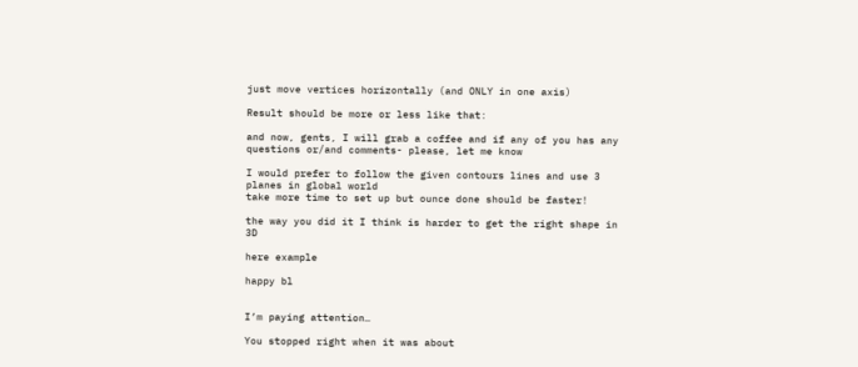just move vertices horizontally (and ONLY in one axis)

Result should be more or less like that:

and now, gents, I will grab a coffee and if any of you has any questions or/and comments- please, let me know

I would prefer to follow the given contours lines and use 3 planes in global world
take more time to set up but ounce done should be faster!

the way you did it I think is harder to get the right shape in 3D

here example

happy bl


I’m paying attention…

You stopped right when it was about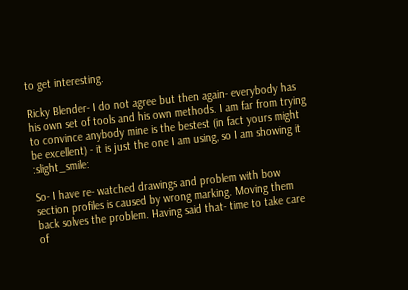to get interesting.

Ricky Blender- I do not agree but then again- everybody has his own set of tools and his own methods. I am far from trying to convince anybody mine is the bestest (in fact yours might be excellent) - it is just the one I am using, so I am showing it :slight_smile:

So- I have re- watched drawings and problem with bow section profiles is caused by wrong marking. Moving them back solves the problem. Having said that- time to take care of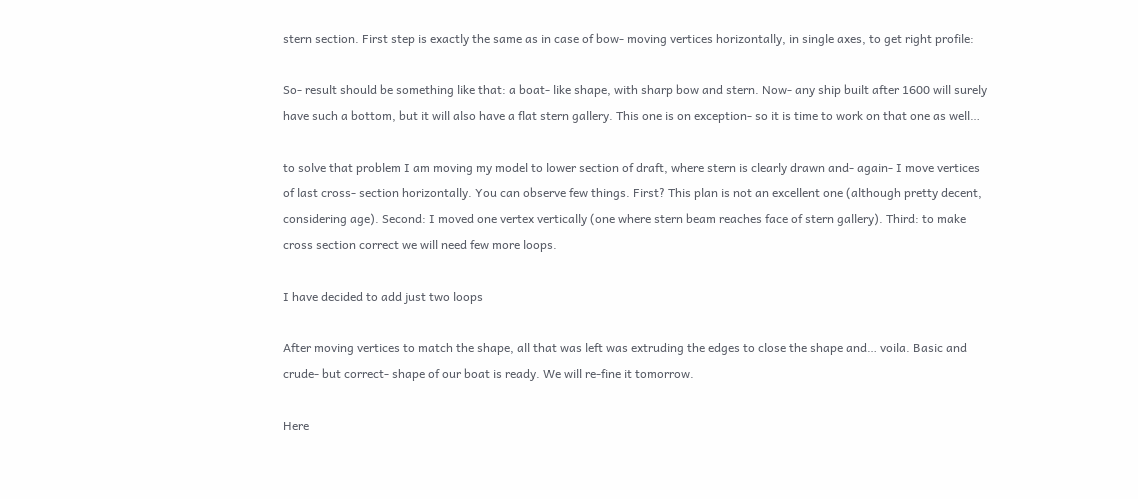stern section. First step is exactly the same as in case of bow- moving vertices horizontally, in single axes, to get right profile:

So- result should be something like that: a boat- like shape, with sharp bow and stern. Now- any ship built after 1600 will surely have such a bottom, but it will also have a flat stern gallery. This one is on exception- so it is time to work on that one as well…

to solve that problem I am moving my model to lower section of draft, where stern is clearly drawn and- again- I move vertices of last cross- section horizontally. You can observe few things. First? This plan is not an excellent one (although pretty decent, considering age). Second: I moved one vertex vertically (one where stern beam reaches face of stern gallery). Third: to make cross section correct we will need few more loops.

I have decided to add just two loops

After moving vertices to match the shape, all that was left was extruding the edges to close the shape and… voila. Basic and crude- but correct- shape of our boat is ready. We will re-fine it tomorrow.

Here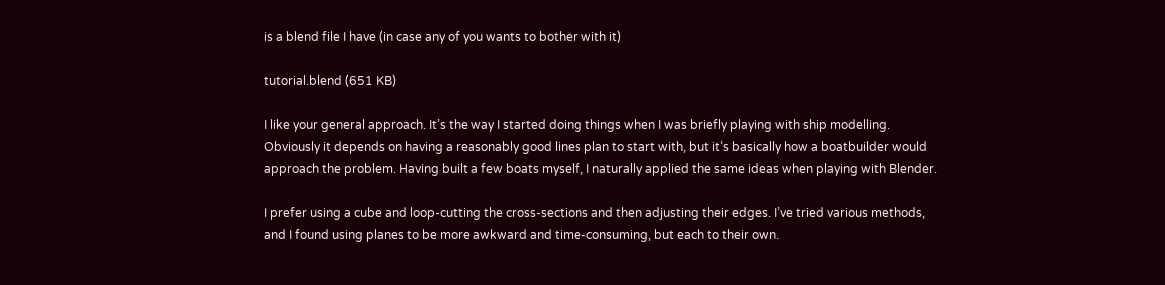is a blend file I have (in case any of you wants to bother with it)

tutorial.blend (651 KB)

I like your general approach. It’s the way I started doing things when I was briefly playing with ship modelling. Obviously it depends on having a reasonably good lines plan to start with, but it’s basically how a boatbuilder would approach the problem. Having built a few boats myself, I naturally applied the same ideas when playing with Blender.

I prefer using a cube and loop-cutting the cross-sections and then adjusting their edges. I’ve tried various methods, and I found using planes to be more awkward and time-consuming, but each to their own.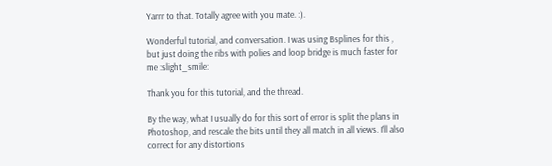Yarrr to that. Totally agree with you mate. :).

Wonderful tutorial, and conversation. I was using Bsplines for this , but just doing the ribs with polies and loop bridge is much faster for me :slight_smile:

Thank you for this tutorial, and the thread.

By the way, what I usually do for this sort of error is split the plans in Photoshop, and rescale the bits until they all match in all views. I’ll also correct for any distortions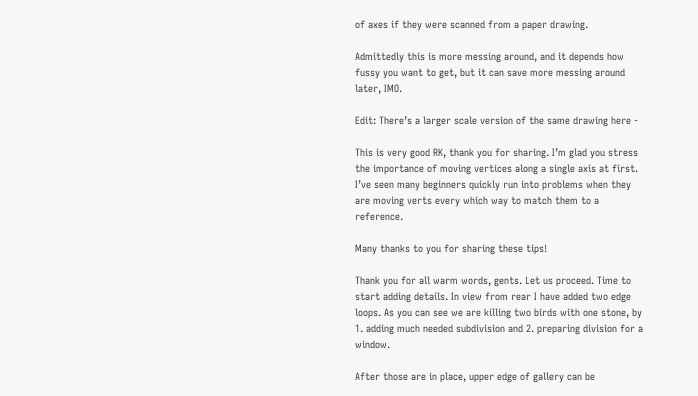of axes if they were scanned from a paper drawing.

Admittedly this is more messing around, and it depends how fussy you want to get, but it can save more messing around later, IMO.

Edit: There’s a larger scale version of the same drawing here -

This is very good RK, thank you for sharing. I’m glad you stress the importance of moving vertices along a single axis at first. I’ve seen many beginners quickly run into problems when they are moving verts every which way to match them to a reference.

Many thanks to you for sharing these tips!

Thank you for all warm words, gents. Let us proceed. Time to start adding details. In view from rear I have added two edge loops. As you can see we are killing two birds with one stone, by 1. adding much needed subdivision and 2. preparing division for a window.

After those are in place, upper edge of gallery can be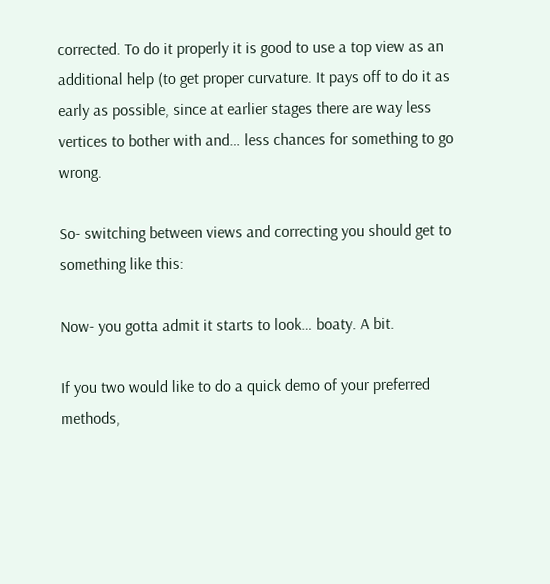corrected. To do it properly it is good to use a top view as an additional help (to get proper curvature. It pays off to do it as early as possible, since at earlier stages there are way less vertices to bother with and… less chances for something to go wrong.

So- switching between views and correcting you should get to something like this:

Now- you gotta admit it starts to look… boaty. A bit.

If you two would like to do a quick demo of your preferred methods,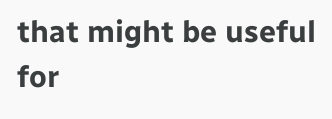that might be useful for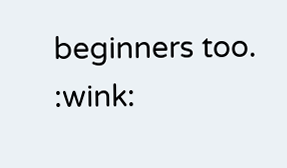beginners too. :wink: